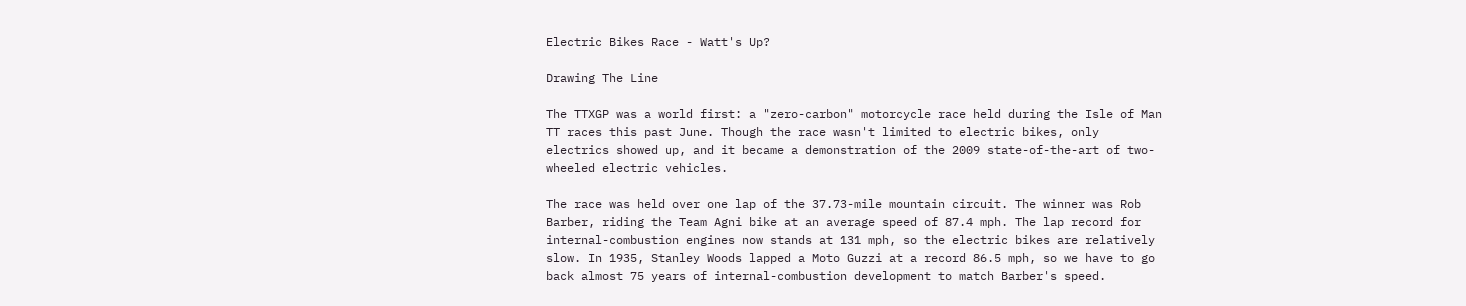Electric Bikes Race - Watt's Up?

Drawing The Line

The TTXGP was a world first: a "zero-carbon" motorcycle race held during the Isle of Man TT races this past June. Though the race wasn't limited to electric bikes, only electrics showed up, and it became a demonstration of the 2009 state-of-the-art of two-wheeled electric vehicles.

The race was held over one lap of the 37.73-mile mountain circuit. The winner was Rob Barber, riding the Team Agni bike at an average speed of 87.4 mph. The lap record for internal-combustion engines now stands at 131 mph, so the electric bikes are relatively slow. In 1935, Stanley Woods lapped a Moto Guzzi at a record 86.5 mph, so we have to go back almost 75 years of internal-combustion development to match Barber's speed.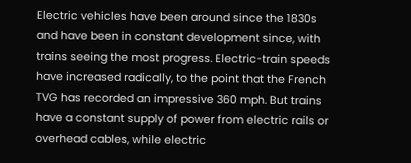Electric vehicles have been around since the 1830s and have been in constant development since, with trains seeing the most progress. Electric-train speeds have increased radically, to the point that the French TVG has recorded an impressive 360 mph. But trains have a constant supply of power from electric rails or overhead cables, while electric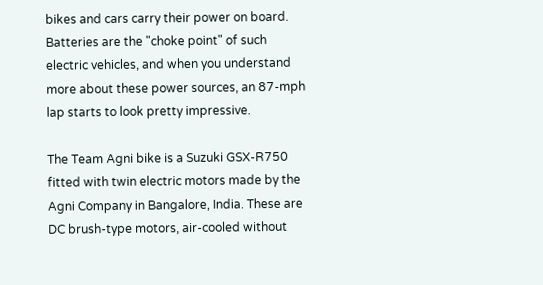bikes and cars carry their power on board. Batteries are the "choke point" of such electric vehicles, and when you understand more about these power sources, an 87-mph lap starts to look pretty impressive.

The Team Agni bike is a Suzuki GSX-R750 fitted with twin electric motors made by the Agni Company in Bangalore, India. These are DC brush-type motors, air-cooled without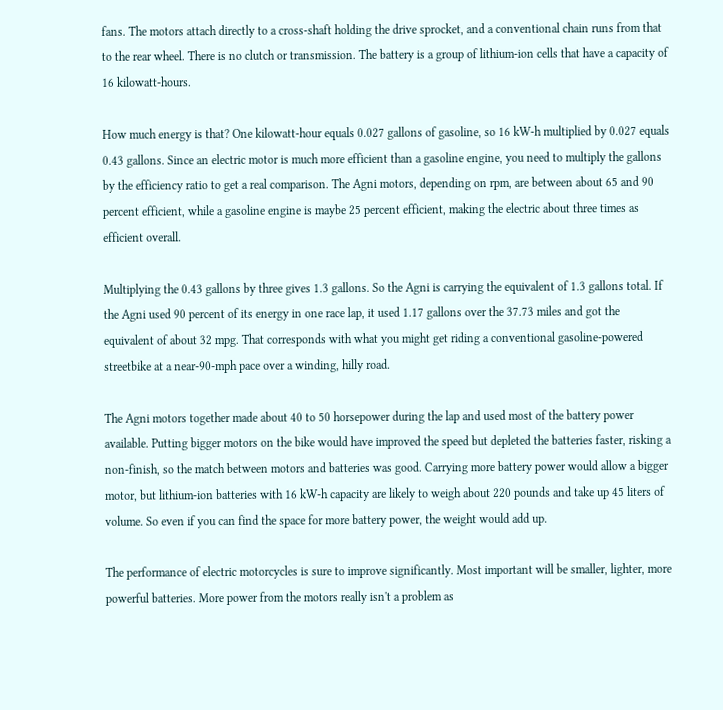fans. The motors attach directly to a cross-shaft holding the drive sprocket, and a conventional chain runs from that to the rear wheel. There is no clutch or transmission. The battery is a group of lithium-ion cells that have a capacity of 16 kilowatt-hours.

How much energy is that? One kilowatt-hour equals 0.027 gallons of gasoline, so 16 kW-h multiplied by 0.027 equals 0.43 gallons. Since an electric motor is much more efficient than a gasoline engine, you need to multiply the gallons by the efficiency ratio to get a real comparison. The Agni motors, depending on rpm, are between about 65 and 90 percent efficient, while a gasoline engine is maybe 25 percent efficient, making the electric about three times as efficient overall.

Multiplying the 0.43 gallons by three gives 1.3 gallons. So the Agni is carrying the equivalent of 1.3 gallons total. If the Agni used 90 percent of its energy in one race lap, it used 1.17 gallons over the 37.73 miles and got the equivalent of about 32 mpg. That corresponds with what you might get riding a conventional gasoline-powered streetbike at a near-90-mph pace over a winding, hilly road.

The Agni motors together made about 40 to 50 horsepower during the lap and used most of the battery power available. Putting bigger motors on the bike would have improved the speed but depleted the batteries faster, risking a non-finish, so the match between motors and batteries was good. Carrying more battery power would allow a bigger motor, but lithium-ion batteries with 16 kW-h capacity are likely to weigh about 220 pounds and take up 45 liters of volume. So even if you can find the space for more battery power, the weight would add up.

The performance of electric motorcycles is sure to improve significantly. Most important will be smaller, lighter, more powerful batteries. More power from the motors really isn't a problem as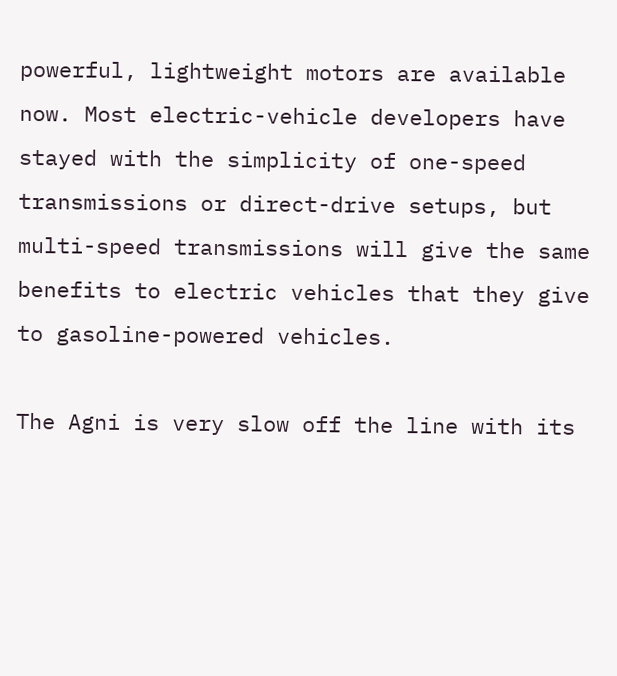powerful, lightweight motors are available now. Most electric-vehicle developers have stayed with the simplicity of one-speed transmissions or direct-drive setups, but multi-speed transmissions will give the same benefits to electric vehicles that they give to gasoline-powered vehicles.

The Agni is very slow off the line with its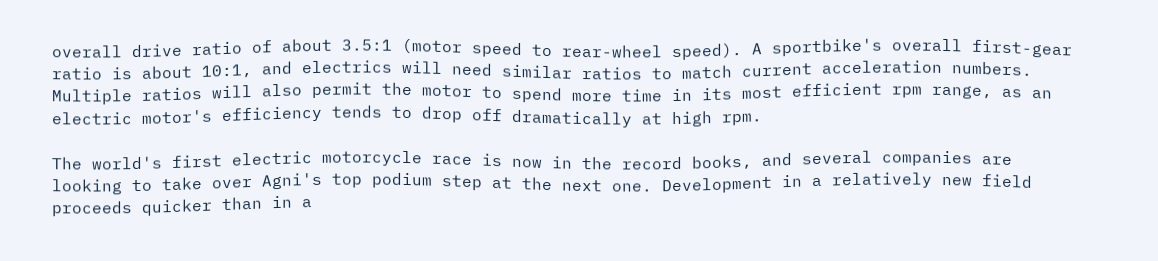overall drive ratio of about 3.5:1 (motor speed to rear-wheel speed). A sportbike's overall first-gear ratio is about 10:1, and electrics will need similar ratios to match current acceleration numbers. Multiple ratios will also permit the motor to spend more time in its most efficient rpm range, as an electric motor's efficiency tends to drop off dramatically at high rpm.

The world's first electric motorcycle race is now in the record books, and several companies are looking to take over Agni's top podium step at the next one. Development in a relatively new field proceeds quicker than in a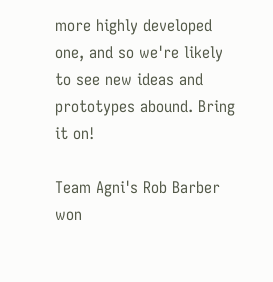more highly developed one, and so we're likely to see new ideas and prototypes abound. Bring it on!

Team Agni's Rob Barber won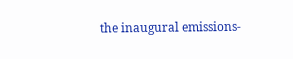the inaugural emissions-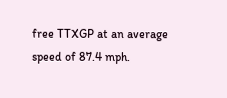free TTXGP at an average speed of 87.4 mph.